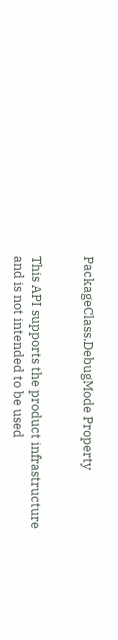PackageClass.DebugMode Property


This API supports the product infrastructure and is not intended to be used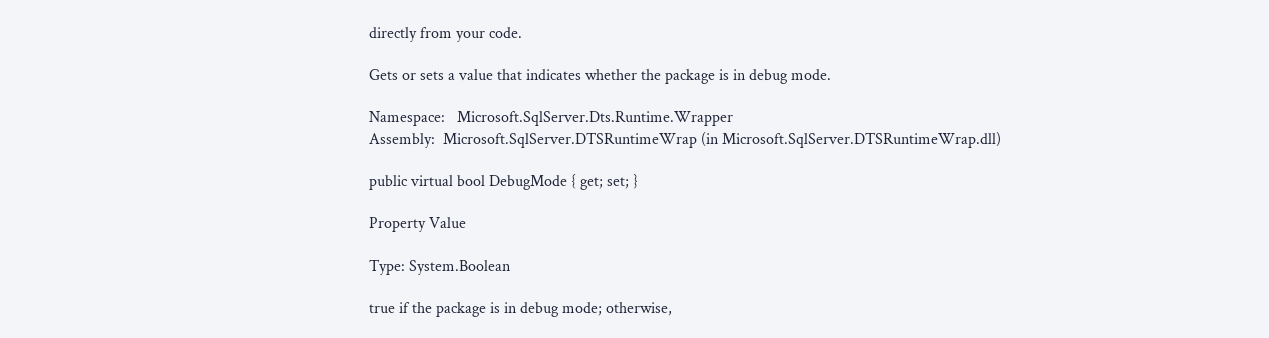directly from your code.

Gets or sets a value that indicates whether the package is in debug mode.

Namespace:   Microsoft.SqlServer.Dts.Runtime.Wrapper
Assembly:  Microsoft.SqlServer.DTSRuntimeWrap (in Microsoft.SqlServer.DTSRuntimeWrap.dll)

public virtual bool DebugMode { get; set; }

Property Value

Type: System.Boolean

true if the package is in debug mode; otherwise,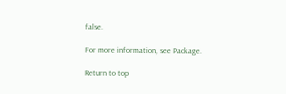false.

For more information, see Package.

Return to top